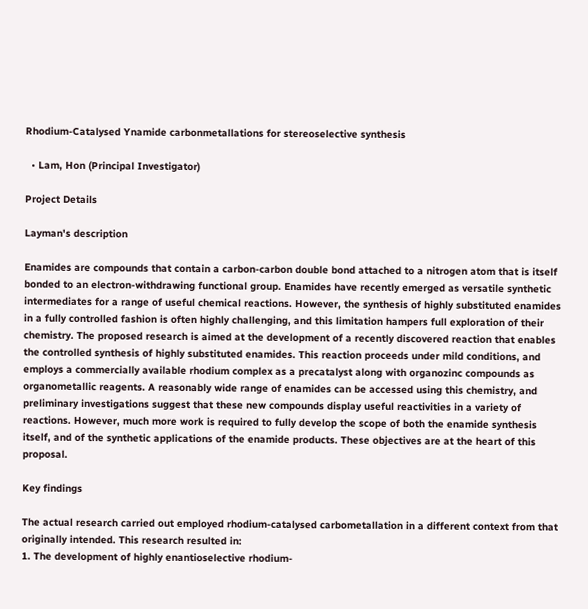Rhodium-Catalysed Ynamide carbonmetallations for stereoselective synthesis

  • Lam, Hon (Principal Investigator)

Project Details

Layman's description

Enamides are compounds that contain a carbon-carbon double bond attached to a nitrogen atom that is itself bonded to an electron-withdrawing functional group. Enamides have recently emerged as versatile synthetic intermediates for a range of useful chemical reactions. However, the synthesis of highly substituted enamides in a fully controlled fashion is often highly challenging, and this limitation hampers full exploration of their chemistry. The proposed research is aimed at the development of a recently discovered reaction that enables the controlled synthesis of highly substituted enamides. This reaction proceeds under mild conditions, and employs a commercially available rhodium complex as a precatalyst along with organozinc compounds as organometallic reagents. A reasonably wide range of enamides can be accessed using this chemistry, and preliminary investigations suggest that these new compounds display useful reactivities in a variety of reactions. However, much more work is required to fully develop the scope of both the enamide synthesis itself, and of the synthetic applications of the enamide products. These objectives are at the heart of this proposal.

Key findings

The actual research carried out employed rhodium-catalysed carbometallation in a different context from that originally intended. This research resulted in:
1. The development of highly enantioselective rhodium-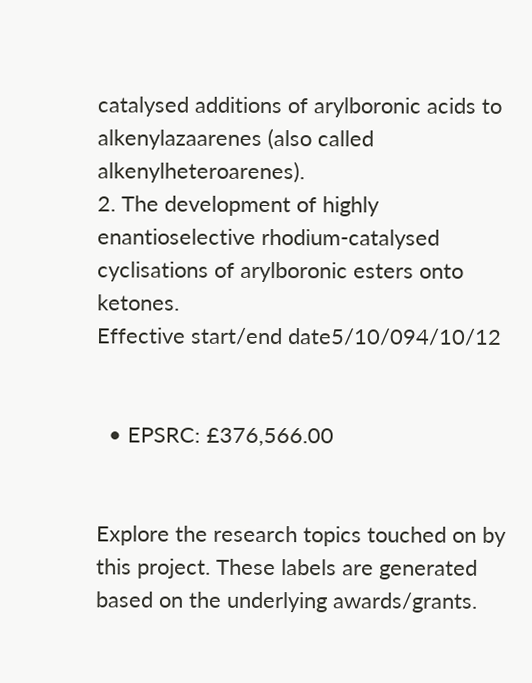catalysed additions of arylboronic acids to alkenylazaarenes (also called alkenylheteroarenes).
2. The development of highly enantioselective rhodium-catalysed cyclisations of arylboronic esters onto ketones.
Effective start/end date5/10/094/10/12


  • EPSRC: £376,566.00


Explore the research topics touched on by this project. These labels are generated based on the underlying awards/grants.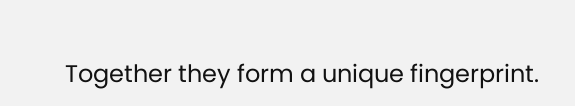Together they form a unique fingerprint.